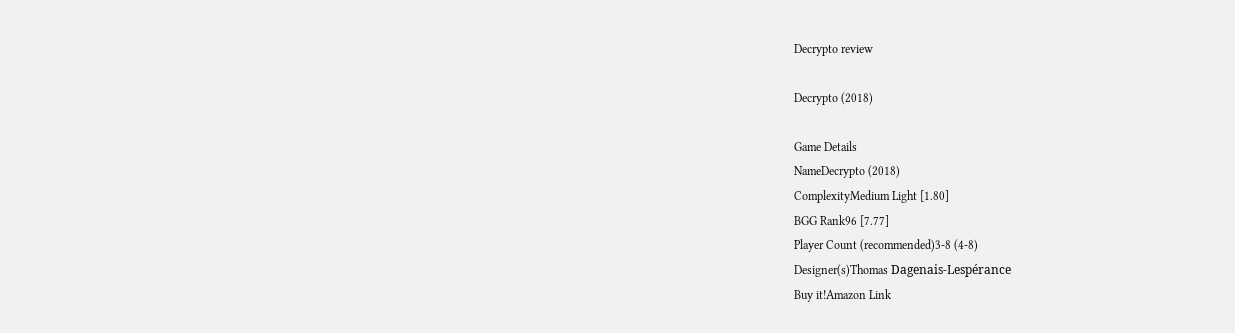Decrypto review

Decrypto (2018)

Game Details
NameDecrypto (2018)
ComplexityMedium Light [1.80]
BGG Rank96 [7.77]
Player Count (recommended)3-8 (4-8)
Designer(s)Thomas Dagenais-Lespérance
Buy it!Amazon Link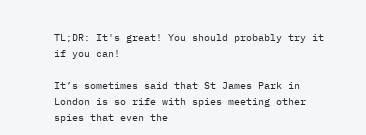TL;DR: It's great! You should probably try it if you can!

It’s sometimes said that St James Park in London is so rife with spies meeting other spies that even the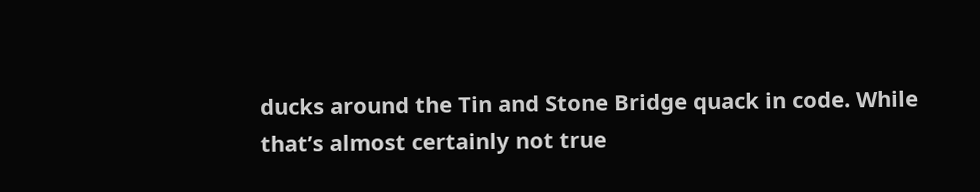ducks around the Tin and Stone Bridge quack in code. While that’s almost certainly not true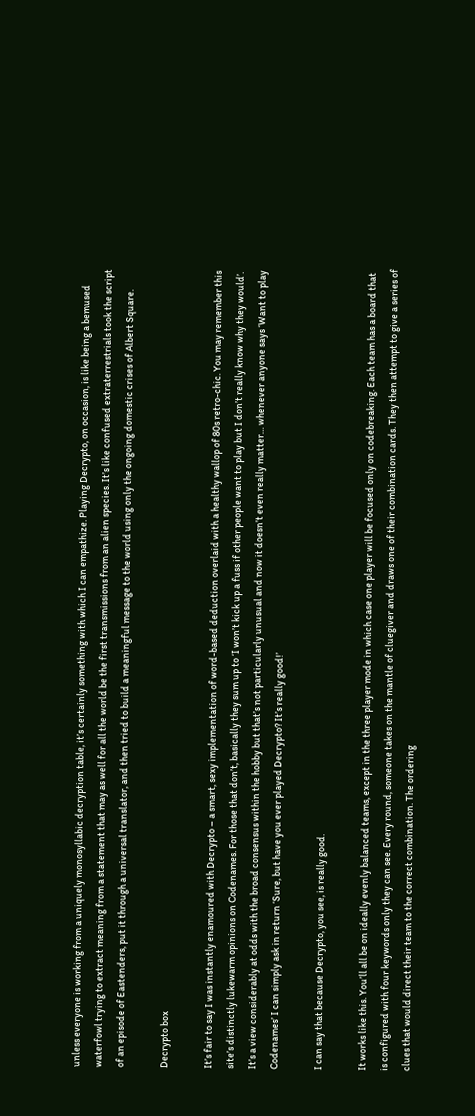unless everyone is working from a uniquely monosyllabic decryption table, it’s certainly something with which I can empathize. Playing Decrypto, on occasion, is like being a bemused waterfowl trying to extract meaning from a statement that may as well for all the world be the first transmissions from an alien species. It’s like confused extraterrestrials took the script of an episode of Eastenders, put it through a universal translator, and then tried to build a meaningful message to the world using only the ongoing domestic crises of Albert Square.

Decrypto box

It’s fair to say I was instantly enamoured with Decrypto – a smart, sexy implementation of word-based deduction overlaid with a healthy wallop of 80s retro-chic. You may remember this site’s distinctly lukewarm opinions on Codenames. For those that don’t, basically they sum up to ‘I won’t kick up a fuss if other people want to play but I don’t really know why they would’. It’s a view considerably at odds with the broad consensus within the hobby but that’s not particularly unusual and now it doesn’t even really matter… whenever anyone says ‘Want to play Codenames’ I can simply ask in return ‘Sure, but have you ever played Decrypto? It’s really good!’

I can say that because Decrypto, you see, is really good.

It works like this. You’ll all be on ideally evenly balanced teams, except in the three player mode in which case one player will be focused only on codebreaking. Each team has a board that is configured with four keywords only they can see. Every round, someone takes on the mantle of cluegiver and draws one of their combination cards. They then attempt to give a series of clues that would direct their team to the correct combination. The ordering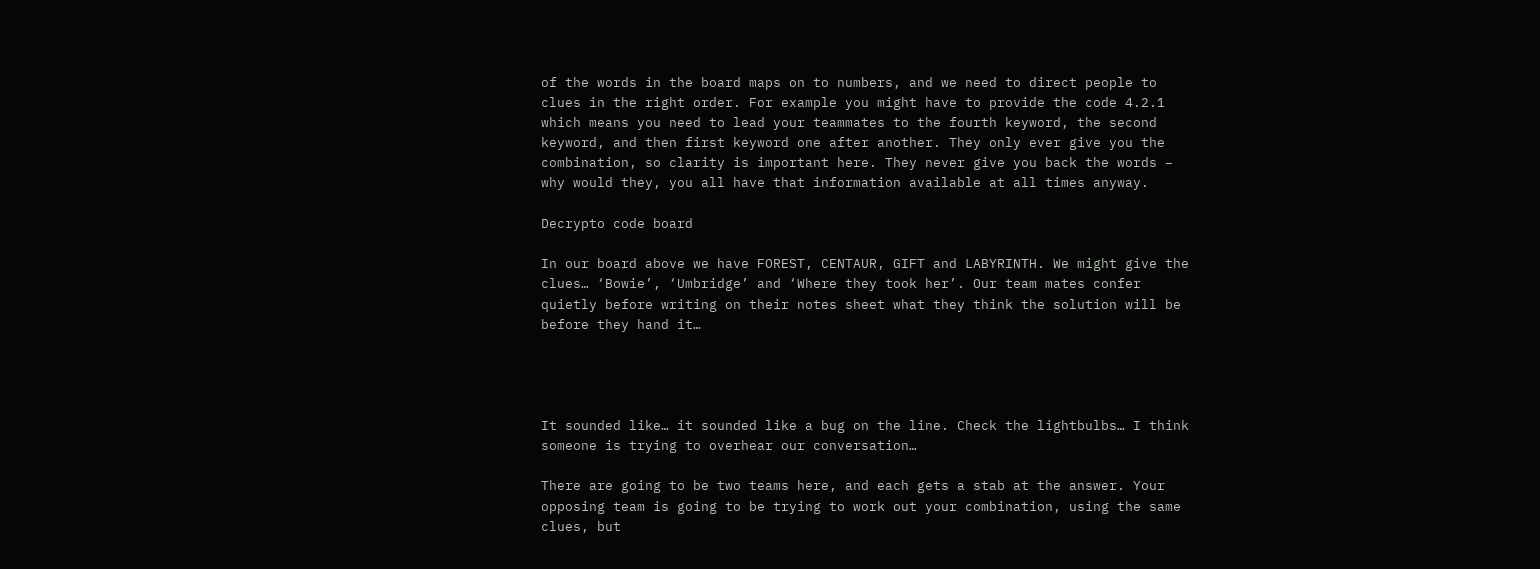of the words in the board maps on to numbers, and we need to direct people to clues in the right order. For example you might have to provide the code 4.2.1 which means you need to lead your teammates to the fourth keyword, the second keyword, and then first keyword one after another. They only ever give you the combination, so clarity is important here. They never give you back the words – why would they, you all have that information available at all times anyway.

Decrypto code board

In our board above we have FOREST, CENTAUR, GIFT and LABYRINTH. We might give the clues… ‘Bowie’, ‘Umbridge’ and ‘Where they took her’. Our team mates confer quietly before writing on their notes sheet what they think the solution will be before they hand it…




It sounded like… it sounded like a bug on the line. Check the lightbulbs… I think someone is trying to overhear our conversation…

There are going to be two teams here, and each gets a stab at the answer. Your opposing team is going to be trying to work out your combination, using the same clues, but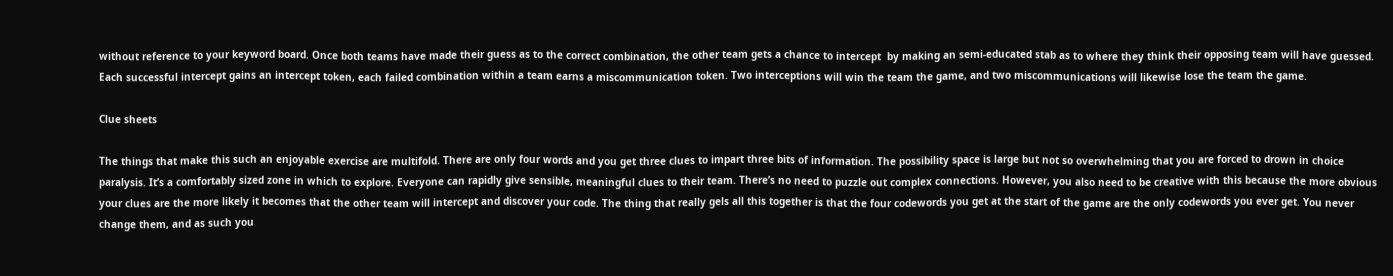without reference to your keyword board. Once both teams have made their guess as to the correct combination, the other team gets a chance to intercept  by making an semi-educated stab as to where they think their opposing team will have guessed. Each successful intercept gains an intercept token, each failed combination within a team earns a miscommunication token. Two interceptions will win the team the game, and two miscommunications will likewise lose the team the game.

Clue sheets

The things that make this such an enjoyable exercise are multifold. There are only four words and you get three clues to impart three bits of information. The possibility space is large but not so overwhelming that you are forced to drown in choice paralysis. It’s a comfortably sized zone in which to explore. Everyone can rapidly give sensible, meaningful clues to their team. There’s no need to puzzle out complex connections. However, you also need to be creative with this because the more obvious your clues are the more likely it becomes that the other team will intercept and discover your code. The thing that really gels all this together is that the four codewords you get at the start of the game are the only codewords you ever get. You never change them, and as such you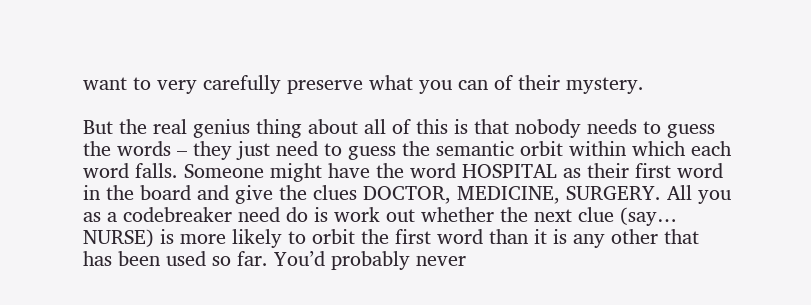want to very carefully preserve what you can of their mystery.

But the real genius thing about all of this is that nobody needs to guess the words – they just need to guess the semantic orbit within which each word falls. Someone might have the word HOSPITAL as their first word in the board and give the clues DOCTOR, MEDICINE, SURGERY. All you as a codebreaker need do is work out whether the next clue (say… NURSE) is more likely to orbit the first word than it is any other that has been used so far. You’d probably never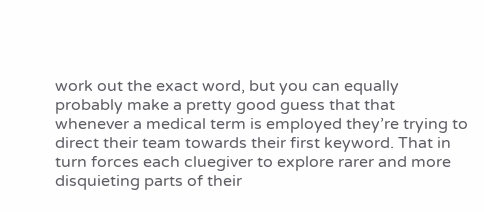work out the exact word, but you can equally probably make a pretty good guess that that whenever a medical term is employed they’re trying to direct their team towards their first keyword. That in turn forces each cluegiver to explore rarer and more disquieting parts of their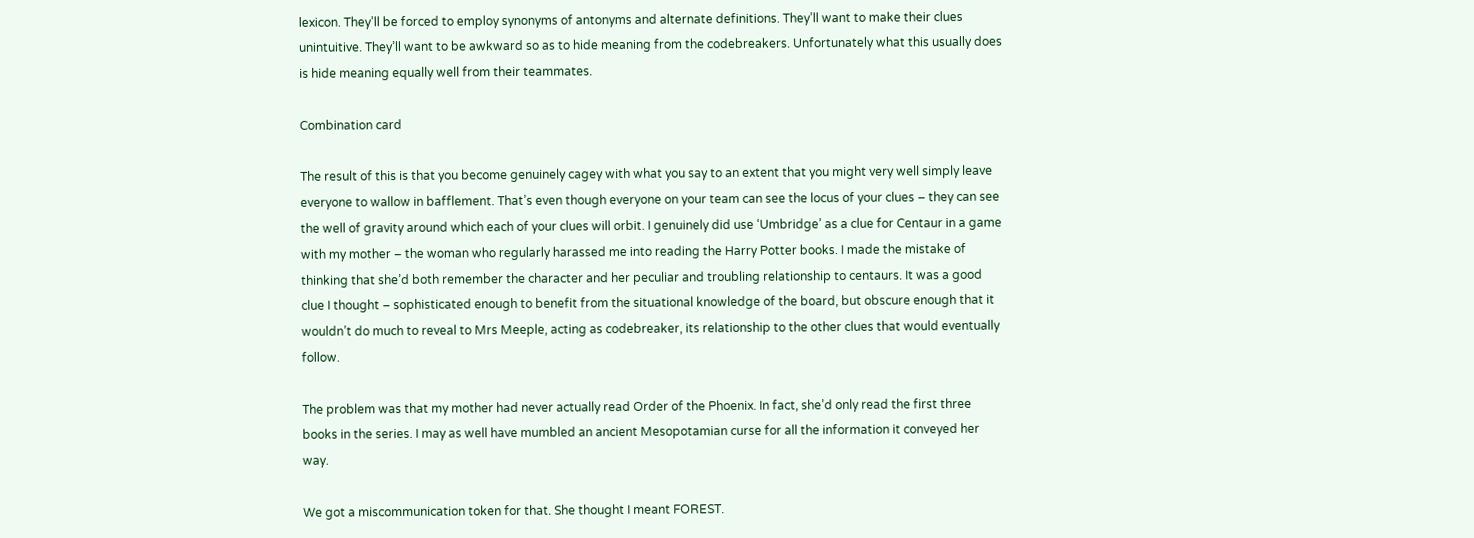lexicon. They’ll be forced to employ synonyms of antonyms and alternate definitions. They’ll want to make their clues unintuitive. They’ll want to be awkward so as to hide meaning from the codebreakers. Unfortunately what this usually does is hide meaning equally well from their teammates.

Combination card

The result of this is that you become genuinely cagey with what you say to an extent that you might very well simply leave everyone to wallow in bafflement. That’s even though everyone on your team can see the locus of your clues – they can see the well of gravity around which each of your clues will orbit. I genuinely did use ‘Umbridge’ as a clue for Centaur in a game with my mother – the woman who regularly harassed me into reading the Harry Potter books. I made the mistake of thinking that she’d both remember the character and her peculiar and troubling relationship to centaurs. It was a good clue I thought – sophisticated enough to benefit from the situational knowledge of the board, but obscure enough that it wouldn’t do much to reveal to Mrs Meeple, acting as codebreaker, its relationship to the other clues that would eventually follow.

The problem was that my mother had never actually read Order of the Phoenix. In fact, she’d only read the first three books in the series. I may as well have mumbled an ancient Mesopotamian curse for all the information it conveyed her way.

We got a miscommunication token for that. She thought I meant FOREST.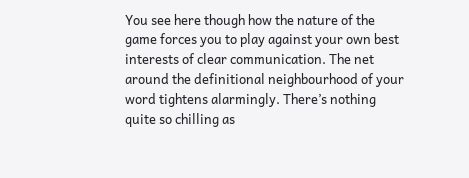You see here though how the nature of the game forces you to play against your own best interests of clear communication. The net around the definitional neighbourhood of your word tightens alarmingly. There’s nothing quite so chilling as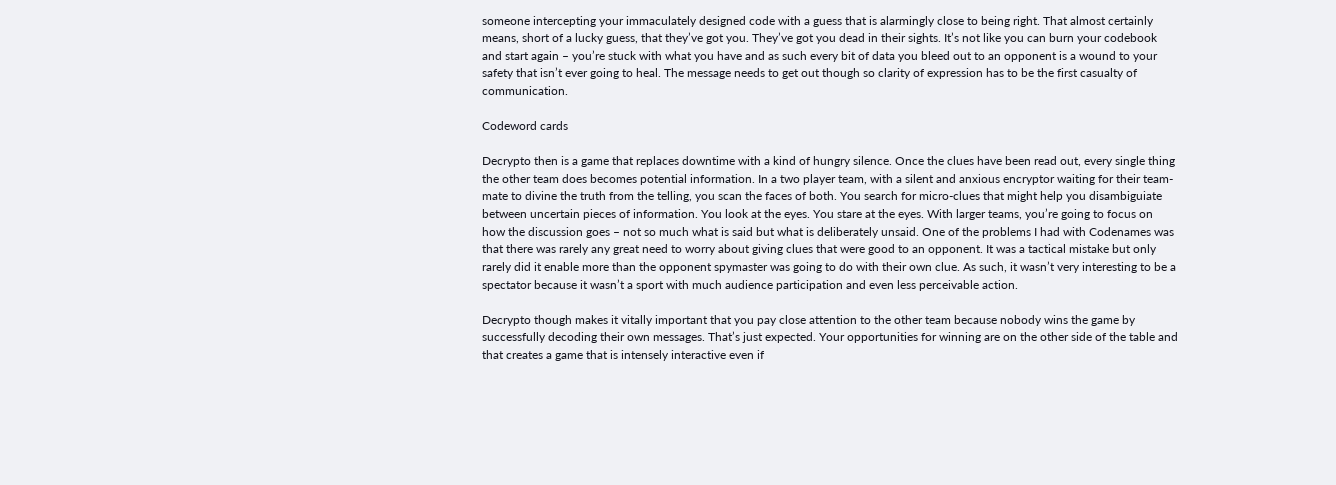someone intercepting your immaculately designed code with a guess that is alarmingly close to being right. That almost certainly means, short of a lucky guess, that they’ve got you. They’ve got you dead in their sights. It’s not like you can burn your codebook and start again – you’re stuck with what you have and as such every bit of data you bleed out to an opponent is a wound to your safety that isn’t ever going to heal. The message needs to get out though so clarity of expression has to be the first casualty of communication.

Codeword cards

Decrypto then is a game that replaces downtime with a kind of hungry silence. Once the clues have been read out, every single thing the other team does becomes potential information. In a two player team, with a silent and anxious encryptor waiting for their team-mate to divine the truth from the telling, you scan the faces of both. You search for micro-clues that might help you disambiguiate between uncertain pieces of information. You look at the eyes. You stare at the eyes. With larger teams, you’re going to focus on how the discussion goes – not so much what is said but what is deliberately unsaid. One of the problems I had with Codenames was that there was rarely any great need to worry about giving clues that were good to an opponent. It was a tactical mistake but only rarely did it enable more than the opponent spymaster was going to do with their own clue. As such, it wasn’t very interesting to be a spectator because it wasn’t a sport with much audience participation and even less perceivable action.

Decrypto though makes it vitally important that you pay close attention to the other team because nobody wins the game by successfully decoding their own messages. That’s just expected. Your opportunities for winning are on the other side of the table and that creates a game that is intensely interactive even if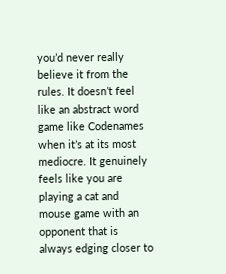you’d never really believe it from the rules. It doesn’t feel like an abstract word game like Codenames when it’s at its most mediocre. It genuinely feels like you are playing a cat and mouse game with an opponent that is always edging closer to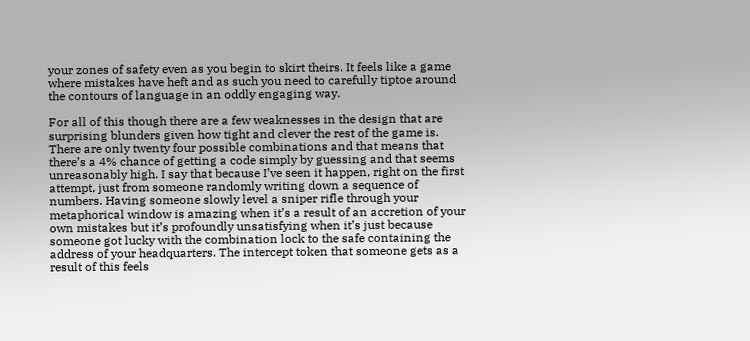your zones of safety even as you begin to skirt theirs. It feels like a game where mistakes have heft and as such you need to carefully tiptoe around the contours of language in an oddly engaging way.

For all of this though there are a few weaknesses in the design that are surprising blunders given how tight and clever the rest of the game is. There are only twenty four possible combinations and that means that there’s a 4% chance of getting a code simply by guessing and that seems unreasonably high. I say that because I’ve seen it happen, right on the first attempt, just from someone randomly writing down a sequence of numbers. Having someone slowly level a sniper rifle through your metaphorical window is amazing when it’s a result of an accretion of your own mistakes but it’s profoundly unsatisfying when it’s just because someone got lucky with the combination lock to the safe containing the address of your headquarters. The intercept token that someone gets as a result of this feels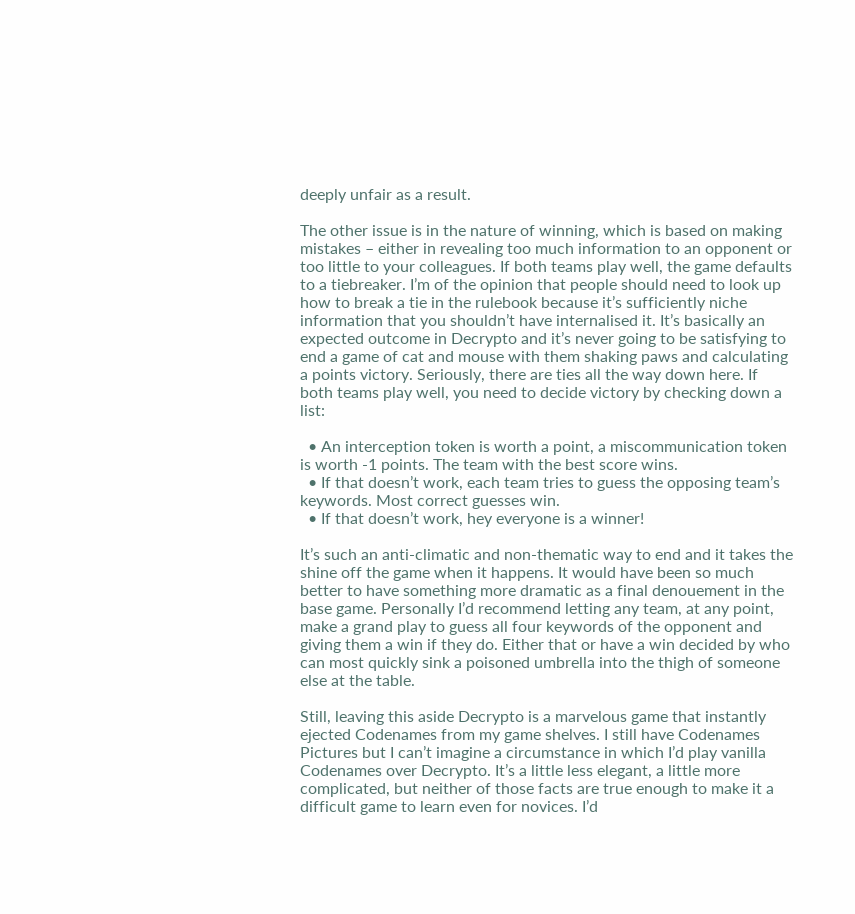deeply unfair as a result.

The other issue is in the nature of winning, which is based on making mistakes – either in revealing too much information to an opponent or too little to your colleagues. If both teams play well, the game defaults to a tiebreaker. I’m of the opinion that people should need to look up how to break a tie in the rulebook because it’s sufficiently niche information that you shouldn’t have internalised it. It’s basically an expected outcome in Decrypto and it’s never going to be satisfying to end a game of cat and mouse with them shaking paws and calculating a points victory. Seriously, there are ties all the way down here. If both teams play well, you need to decide victory by checking down a list:

  • An interception token is worth a point, a miscommunication token is worth -1 points. The team with the best score wins.
  • If that doesn’t work, each team tries to guess the opposing team’s keywords. Most correct guesses win.
  • If that doesn’t work, hey everyone is a winner!

It’s such an anti-climatic and non-thematic way to end and it takes the shine off the game when it happens. It would have been so much better to have something more dramatic as a final denouement in the base game. Personally I’d recommend letting any team, at any point, make a grand play to guess all four keywords of the opponent and giving them a win if they do. Either that or have a win decided by who can most quickly sink a poisoned umbrella into the thigh of someone else at the table.

Still, leaving this aside Decrypto is a marvelous game that instantly ejected Codenames from my game shelves. I still have Codenames Pictures but I can’t imagine a circumstance in which I’d play vanilla Codenames over Decrypto. It’s a little less elegant, a little more complicated, but neither of those facts are true enough to make it a difficult game to learn even for novices. I’d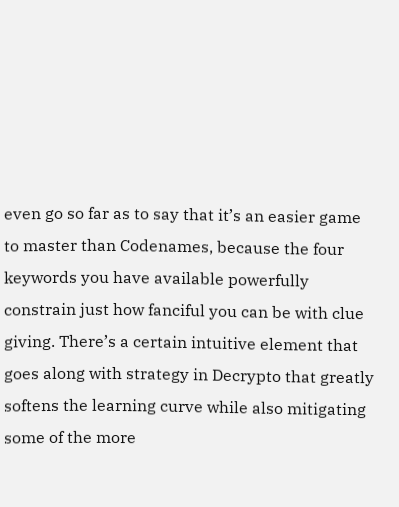even go so far as to say that it’s an easier game to master than Codenames, because the four keywords you have available powerfully constrain just how fanciful you can be with clue giving. There’s a certain intuitive element that goes along with strategy in Decrypto that greatly softens the learning curve while also mitigating some of the more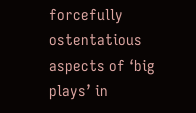forcefully ostentatious aspects of ‘big plays’ in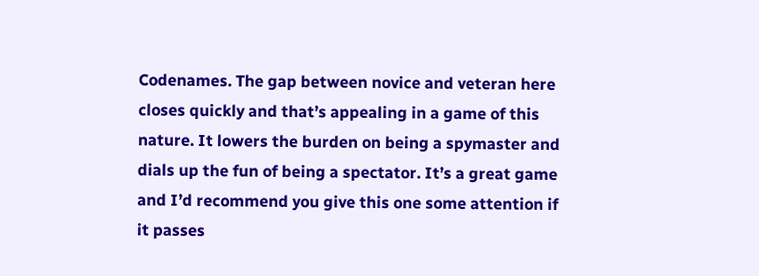Codenames. The gap between novice and veteran here closes quickly and that’s appealing in a game of this nature. It lowers the burden on being a spymaster and dials up the fun of being a spectator. It’s a great game and I’d recommend you give this one some attention if it passes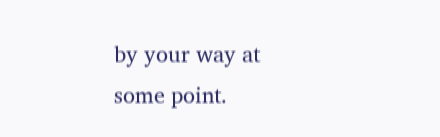by your way at some point.